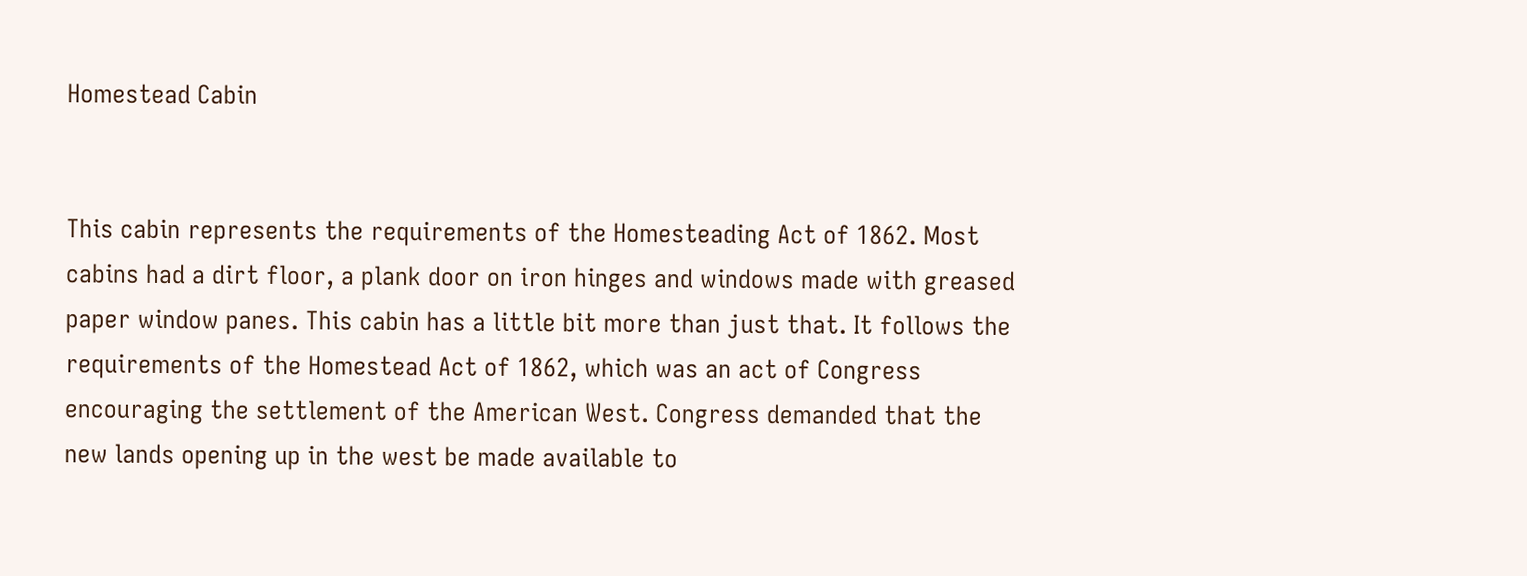Homestead Cabin


This cabin represents the requirements of the Homesteading Act of 1862. Most cabins had a dirt floor, a plank door on iron hinges and windows made with greased paper window panes. This cabin has a little bit more than just that. It follows the requirements of the Homestead Act of 1862, which was an act of Congress encouraging the settlement of the American West. Congress demanded that the new lands opening up in the west be made available to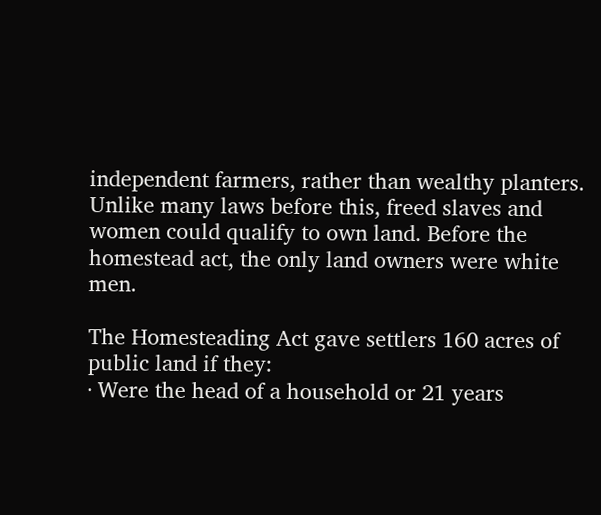independent farmers, rather than wealthy planters. Unlike many laws before this, freed slaves and women could qualify to own land. Before the homestead act, the only land owners were white men.

The Homesteading Act gave settlers 160 acres of public land if they:
∙ Were the head of a household or 21 years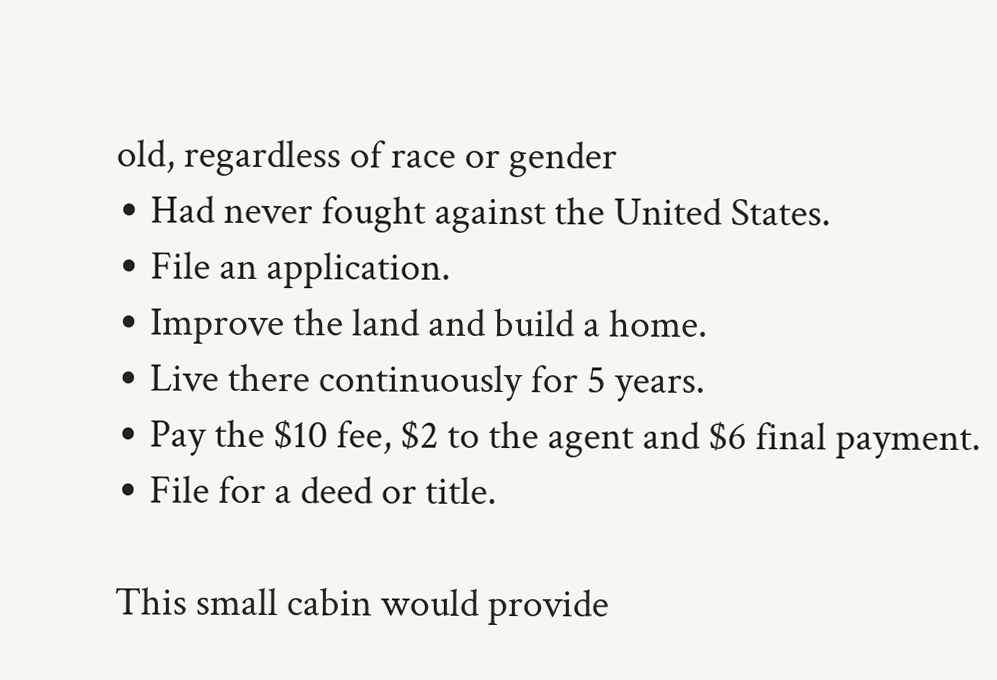old, regardless of race or gender
∙ Had never fought against the United States.
∙ File an application.
∙ Improve the land and build a home.
∙ Live there continuously for 5 years.
∙ Pay the $10 fee, $2 to the agent and $6 final payment.
∙ File for a deed or title.

This small cabin would provide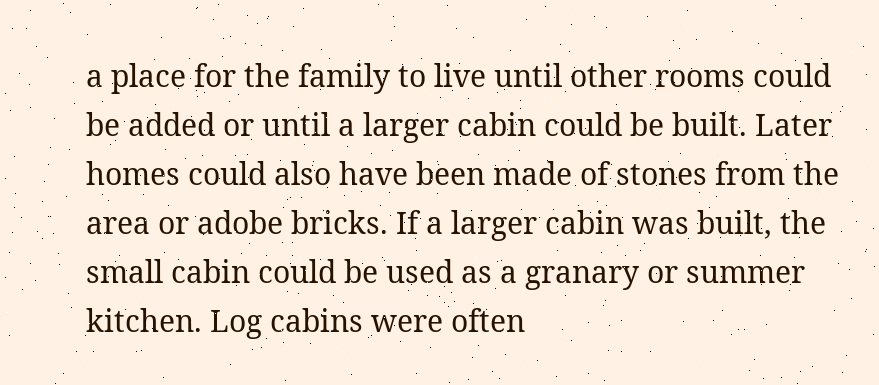a place for the family to live until other rooms could be added or until a larger cabin could be built. Later homes could also have been made of stones from the area or adobe bricks. If a larger cabin was built, the small cabin could be used as a granary or summer kitchen. Log cabins were often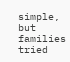simple, but families tried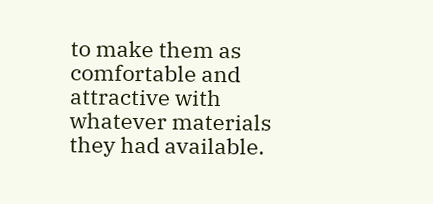to make them as comfortable and attractive with whatever materials they had available.